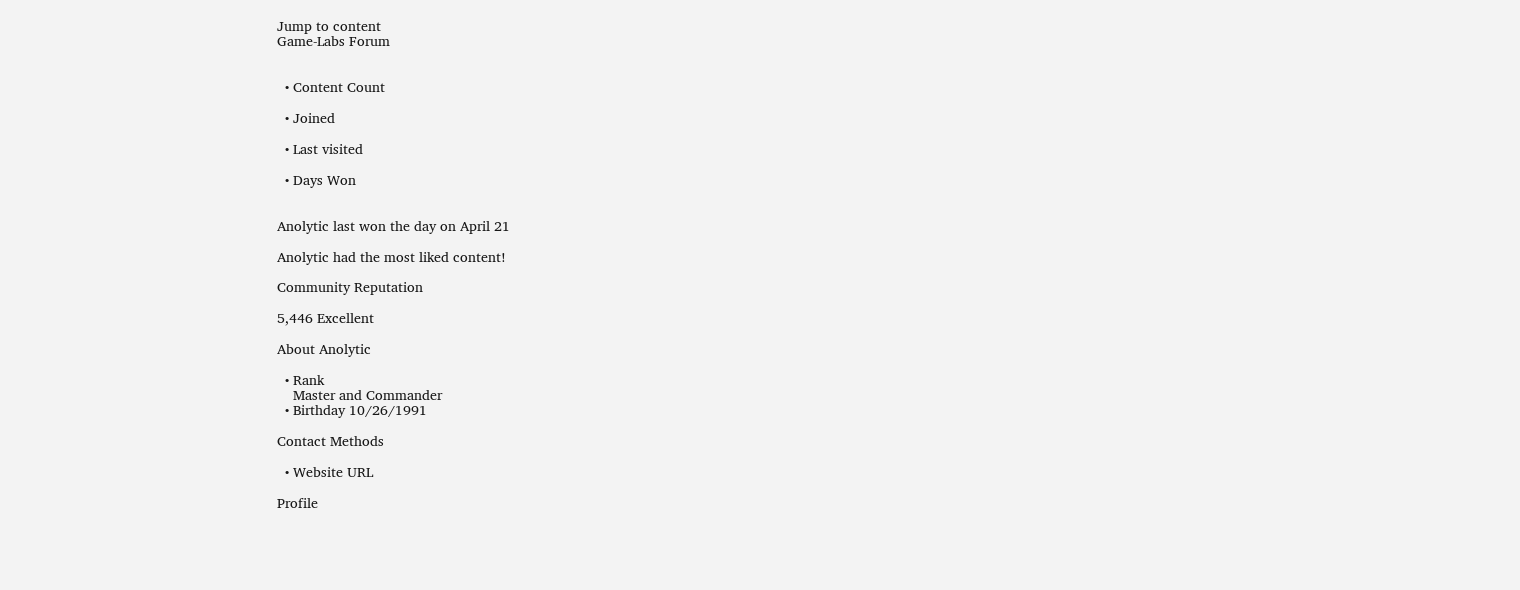Jump to content
Game-Labs Forum


  • Content Count

  • Joined

  • Last visited

  • Days Won


Anolytic last won the day on April 21

Anolytic had the most liked content!

Community Reputation

5,446 Excellent

About Anolytic

  • Rank
    Master and Commander
  • Birthday 10/26/1991

Contact Methods

  • Website URL

Profile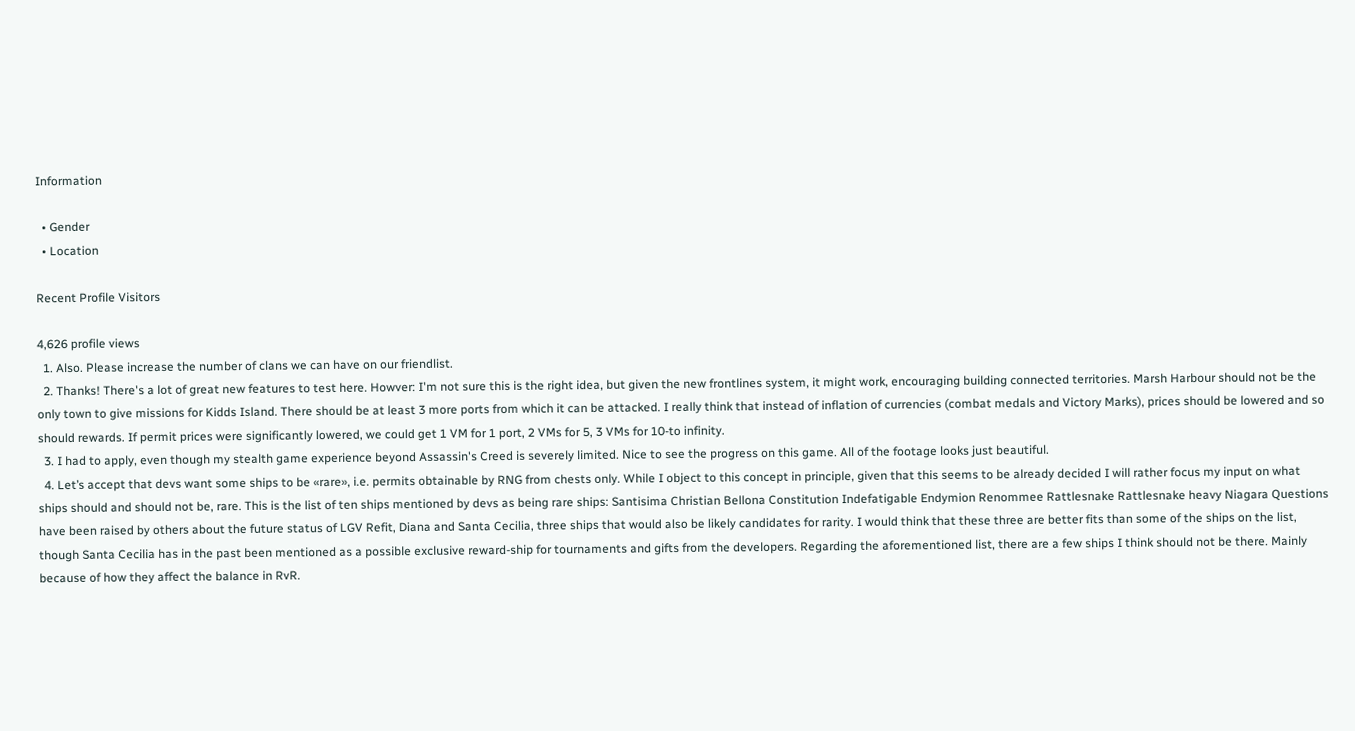Information

  • Gender
  • Location

Recent Profile Visitors

4,626 profile views
  1. Also. Please increase the number of clans we can have on our friendlist.
  2. Thanks! There's a lot of great new features to test here. Howver: I'm not sure this is the right idea, but given the new frontlines system, it might work, encouraging building connected territories. Marsh Harbour should not be the only town to give missions for Kidds Island. There should be at least 3 more ports from which it can be attacked. I really think that instead of inflation of currencies (combat medals and Victory Marks), prices should be lowered and so should rewards. If permit prices were significantly lowered, we could get 1 VM for 1 port, 2 VMs for 5, 3 VMs for 10-to infinity.
  3. I had to apply, even though my stealth game experience beyond Assassin's Creed is severely limited. Nice to see the progress on this game. All of the footage looks just beautiful.
  4. Let’s accept that devs want some ships to be «rare», i.e. permits obtainable by RNG from chests only. While I object to this concept in principle, given that this seems to be already decided I will rather focus my input on what ships should and should not be, rare. This is the list of ten ships mentioned by devs as being rare ships: Santisima Christian Bellona Constitution Indefatigable Endymion Renommee Rattlesnake Rattlesnake heavy Niagara Questions have been raised by others about the future status of LGV Refit, Diana and Santa Cecilia, three ships that would also be likely candidates for rarity. I would think that these three are better fits than some of the ships on the list, though Santa Cecilia has in the past been mentioned as a possible exclusive reward-ship for tournaments and gifts from the developers. Regarding the aforementioned list, there are a few ships I think should not be there. Mainly because of how they affect the balance in RvR.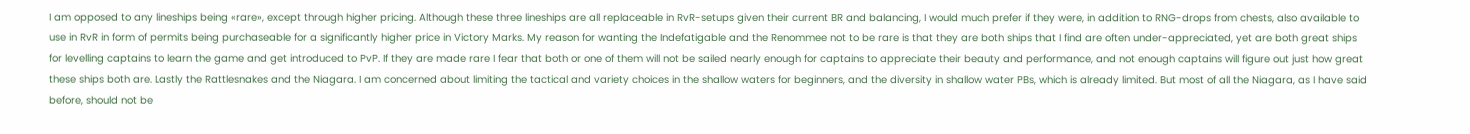I am opposed to any lineships being «rare», except through higher pricing. Although these three lineships are all replaceable in RvR-setups given their current BR and balancing, I would much prefer if they were, in addition to RNG-drops from chests, also available to use in RvR in form of permits being purchaseable for a significantly higher price in Victory Marks. My reason for wanting the Indefatigable and the Renommee not to be rare is that they are both ships that I find are often under-appreciated, yet are both great ships for levelling captains to learn the game and get introduced to PvP. If they are made rare I fear that both or one of them will not be sailed nearly enough for captains to appreciate their beauty and performance, and not enough captains will figure out just how great these ships both are. Lastly the Rattlesnakes and the Niagara. I am concerned about limiting the tactical and variety choices in the shallow waters for beginners, and the diversity in shallow water PBs, which is already limited. But most of all the Niagara, as I have said before, should not be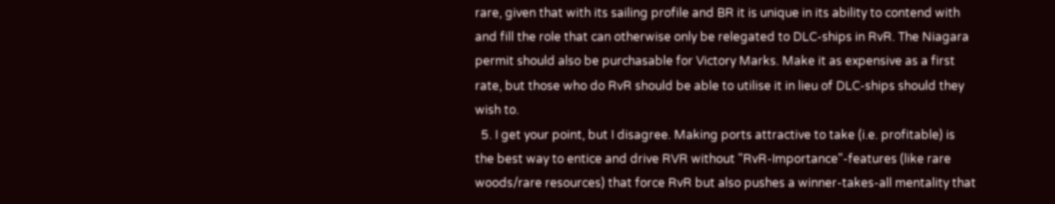rare, given that with its sailing profile and BR it is unique in its ability to contend with and fill the role that can otherwise only be relegated to DLC-ships in RvR. The Niagara permit should also be purchasable for Victory Marks. Make it as expensive as a first rate, but those who do RvR should be able to utilise it in lieu of DLC-ships should they wish to.
  5. I get your point, but I disagree. Making ports attractive to take (i.e. profitable) is the best way to entice and drive RVR without "RvR-Importance"-features (like rare woods/rare resources) that force RvR but also pushes a winner-takes-all mentality that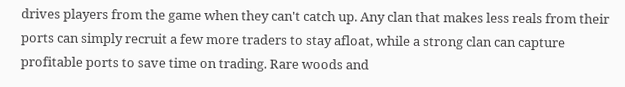drives players from the game when they can't catch up. Any clan that makes less reals from their ports can simply recruit a few more traders to stay afloat, while a strong clan can capture profitable ports to save time on trading. Rare woods and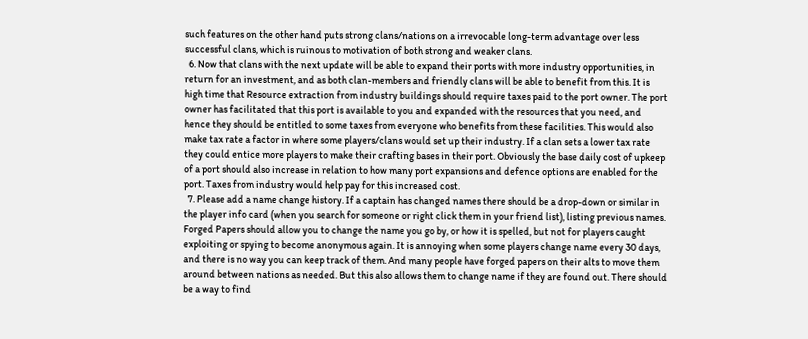such features on the other hand puts strong clans/nations on a irrevocable long-term advantage over less successful clans, which is ruinous to motivation of both strong and weaker clans.
  6. Now that clans with the next update will be able to expand their ports with more industry opportunities, in return for an investment, and as both clan-members and friendly clans will be able to benefit from this. It is high time that Resource extraction from industry buildings should require taxes paid to the port owner. The port owner has facilitated that this port is available to you and expanded with the resources that you need, and hence they should be entitled to some taxes from everyone who benefits from these facilities. This would also make tax rate a factor in where some players/clans would set up their industry. If a clan sets a lower tax rate they could entice more players to make their crafting bases in their port. Obviously the base daily cost of upkeep of a port should also increase in relation to how many port expansions and defence options are enabled for the port. Taxes from industry would help pay for this increased cost.
  7. Please add a name change history. If a captain has changed names there should be a drop-down or similar in the player info card (when you search for someone or right click them in your friend list), listing previous names. Forged Papers should allow you to change the name you go by, or how it is spelled, but not for players caught exploiting or spying to become anonymous again. It is annoying when some players change name every 30 days, and there is no way you can keep track of them. And many people have forged papers on their alts to move them around between nations as needed. But this also allows them to change name if they are found out. There should be a way to find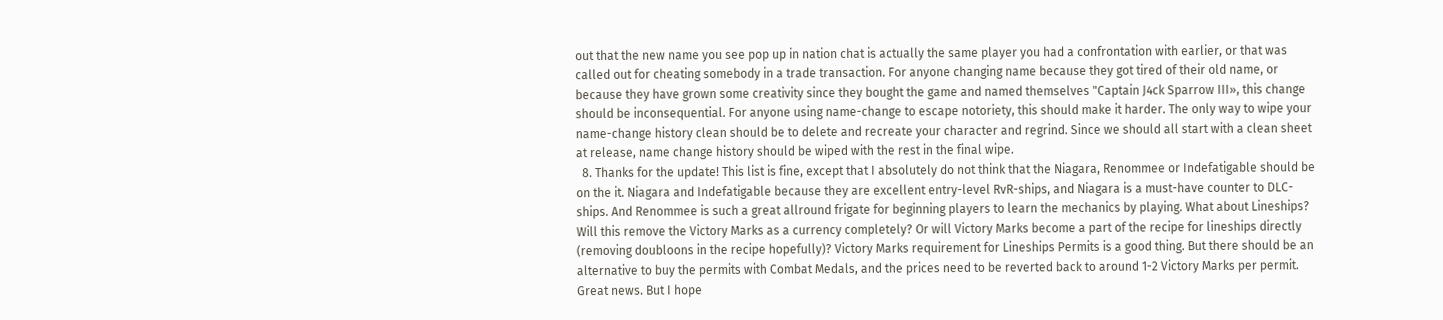out that the new name you see pop up in nation chat is actually the same player you had a confrontation with earlier, or that was called out for cheating somebody in a trade transaction. For anyone changing name because they got tired of their old name, or because they have grown some creativity since they bought the game and named themselves "Captain J4ck Sparrow III», this change should be inconsequential. For anyone using name-change to escape notoriety, this should make it harder. The only way to wipe your name-change history clean should be to delete and recreate your character and regrind. Since we should all start with a clean sheet at release, name change history should be wiped with the rest in the final wipe.
  8. Thanks for the update! This list is fine, except that I absolutely do not think that the Niagara, Renommee or Indefatigable should be on the it. Niagara and Indefatigable because they are excellent entry-level RvR-ships, and Niagara is a must-have counter to DLC-ships. And Renommee is such a great allround frigate for beginning players to learn the mechanics by playing. What about Lineships? Will this remove the Victory Marks as a currency completely? Or will Victory Marks become a part of the recipe for lineships directly (removing doubloons in the recipe hopefully)? Victory Marks requirement for Lineships Permits is a good thing. But there should be an alternative to buy the permits with Combat Medals, and the prices need to be reverted back to around 1-2 Victory Marks per permit. Great news. But I hope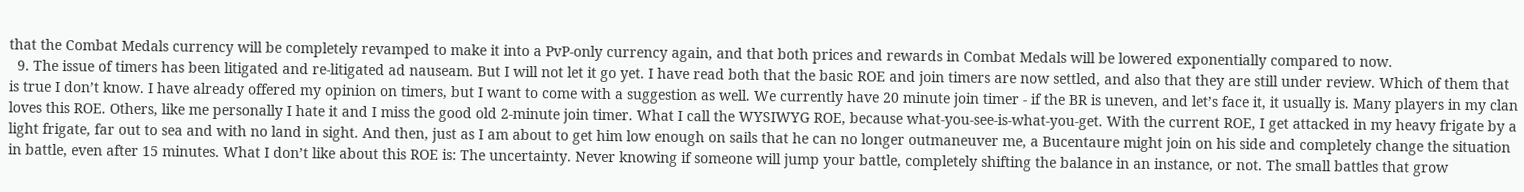that the Combat Medals currency will be completely revamped to make it into a PvP-only currency again, and that both prices and rewards in Combat Medals will be lowered exponentially compared to now.
  9. The issue of timers has been litigated and re-litigated ad nauseam. But I will not let it go yet. I have read both that the basic ROE and join timers are now settled, and also that they are still under review. Which of them that is true I don’t know. I have already offered my opinion on timers, but I want to come with a suggestion as well. We currently have 20 minute join timer - if the BR is uneven, and let’s face it, it usually is. Many players in my clan loves this ROE. Others, like me personally I hate it and I miss the good old 2-minute join timer. What I call the WYSIWYG ROE, because what-you-see-is-what-you-get. With the current ROE, I get attacked in my heavy frigate by a light frigate, far out to sea and with no land in sight. And then, just as I am about to get him low enough on sails that he can no longer outmaneuver me, a Bucentaure might join on his side and completely change the situation in battle, even after 15 minutes. What I don’t like about this ROE is: The uncertainty. Never knowing if someone will jump your battle, completely shifting the balance in an instance, or not. The small battles that grow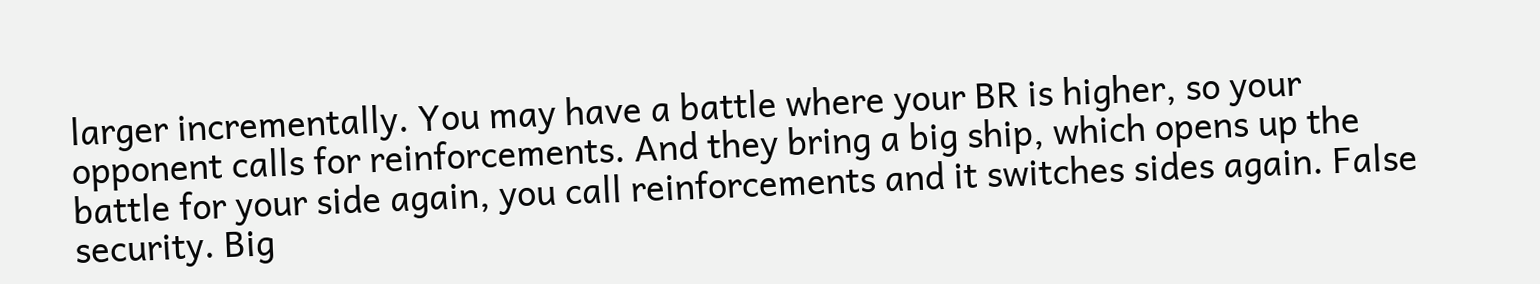larger incrementally. You may have a battle where your BR is higher, so your opponent calls for reinforcements. And they bring a big ship, which opens up the battle for your side again, you call reinforcements and it switches sides again. False security. Big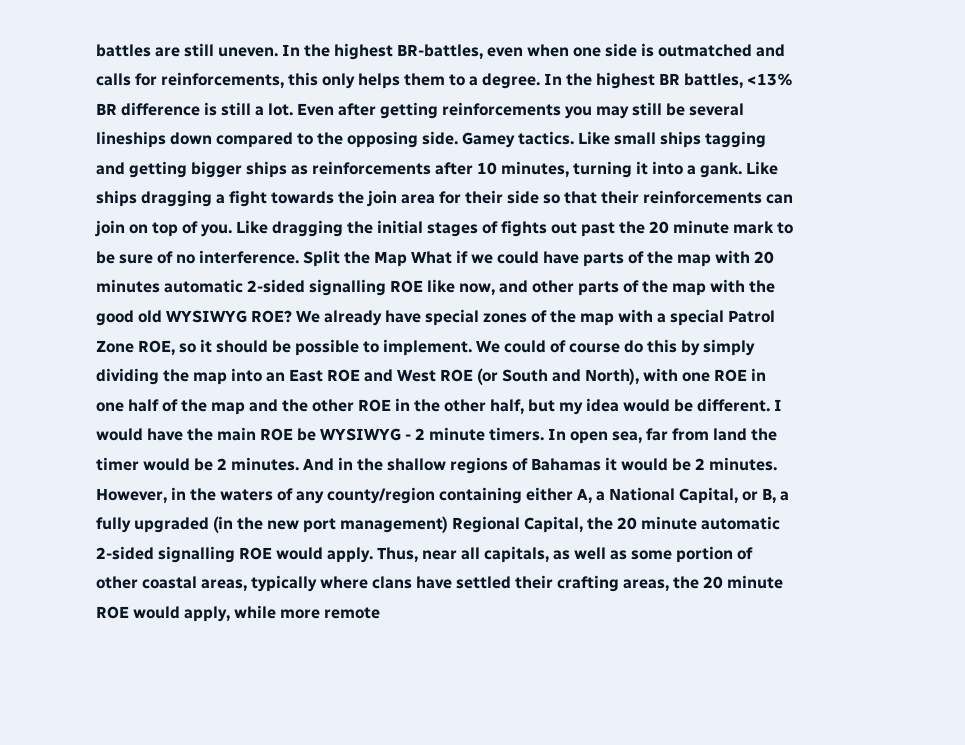battles are still uneven. In the highest BR-battles, even when one side is outmatched and calls for reinforcements, this only helps them to a degree. In the highest BR battles, <13% BR difference is still a lot. Even after getting reinforcements you may still be several lineships down compared to the opposing side. Gamey tactics. Like small ships tagging and getting bigger ships as reinforcements after 10 minutes, turning it into a gank. Like ships dragging a fight towards the join area for their side so that their reinforcements can join on top of you. Like dragging the initial stages of fights out past the 20 minute mark to be sure of no interference. Split the Map What if we could have parts of the map with 20 minutes automatic 2-sided signalling ROE like now, and other parts of the map with the good old WYSIWYG ROE? We already have special zones of the map with a special Patrol Zone ROE, so it should be possible to implement. We could of course do this by simply dividing the map into an East ROE and West ROE (or South and North), with one ROE in one half of the map and the other ROE in the other half, but my idea would be different. I would have the main ROE be WYSIWYG - 2 minute timers. In open sea, far from land the timer would be 2 minutes. And in the shallow regions of Bahamas it would be 2 minutes. However, in the waters of any county/region containing either A, a National Capital, or B, a fully upgraded (in the new port management) Regional Capital, the 20 minute automatic 2-sided signalling ROE would apply. Thus, near all capitals, as well as some portion of other coastal areas, typically where clans have settled their crafting areas, the 20 minute ROE would apply, while more remote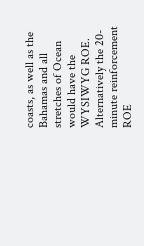coasts, as well as the Bahamas and all stretches of Ocean would have the WYSIWYG ROE. Alternatively the 20-minute reinforcement ROE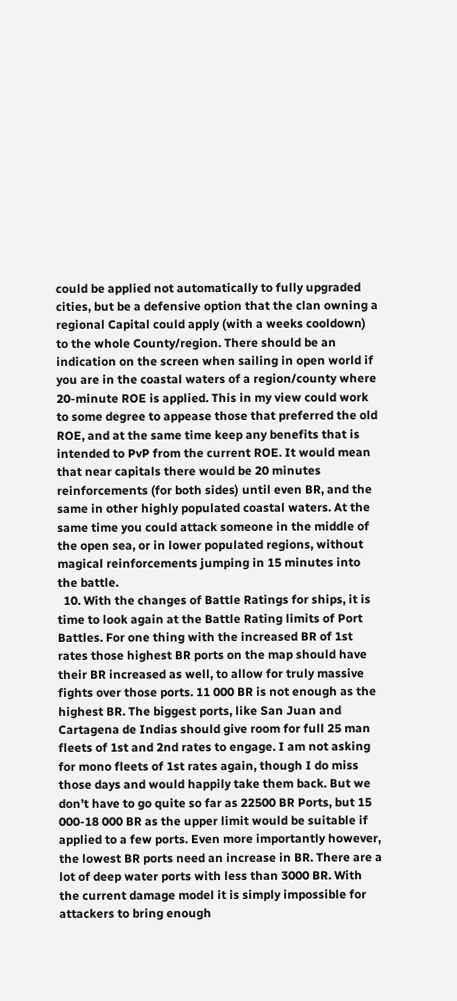could be applied not automatically to fully upgraded cities, but be a defensive option that the clan owning a regional Capital could apply (with a weeks cooldown) to the whole County/region. There should be an indication on the screen when sailing in open world if you are in the coastal waters of a region/county where 20-minute ROE is applied. This in my view could work to some degree to appease those that preferred the old ROE, and at the same time keep any benefits that is intended to PvP from the current ROE. It would mean that near capitals there would be 20 minutes reinforcements (for both sides) until even BR, and the same in other highly populated coastal waters. At the same time you could attack someone in the middle of the open sea, or in lower populated regions, without magical reinforcements jumping in 15 minutes into the battle.
  10. With the changes of Battle Ratings for ships, it is time to look again at the Battle Rating limits of Port Battles. For one thing with the increased BR of 1st rates those highest BR ports on the map should have their BR increased as well, to allow for truly massive fights over those ports. 11 000 BR is not enough as the highest BR. The biggest ports, like San Juan and Cartagena de Indias should give room for full 25 man fleets of 1st and 2nd rates to engage. I am not asking for mono fleets of 1st rates again, though I do miss those days and would happily take them back. But we don’t have to go quite so far as 22500 BR Ports, but 15 000-18 000 BR as the upper limit would be suitable if applied to a few ports. Even more importantly however, the lowest BR ports need an increase in BR. There are a lot of deep water ports with less than 3000 BR. With the current damage model it is simply impossible for attackers to bring enough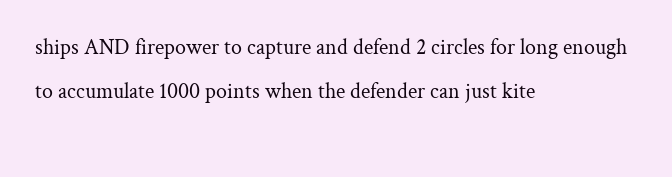ships AND firepower to capture and defend 2 circles for long enough to accumulate 1000 points when the defender can just kite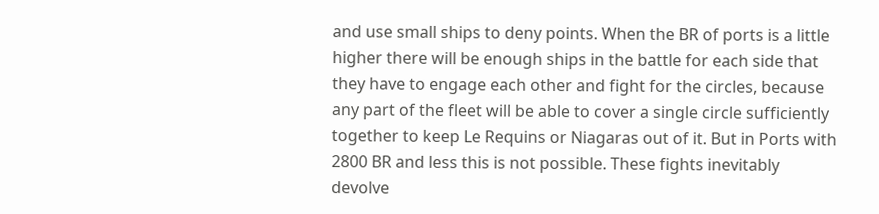and use small ships to deny points. When the BR of ports is a little higher there will be enough ships in the battle for each side that they have to engage each other and fight for the circles, because any part of the fleet will be able to cover a single circle sufficiently together to keep Le Requins or Niagaras out of it. But in Ports with 2800 BR and less this is not possible. These fights inevitably devolve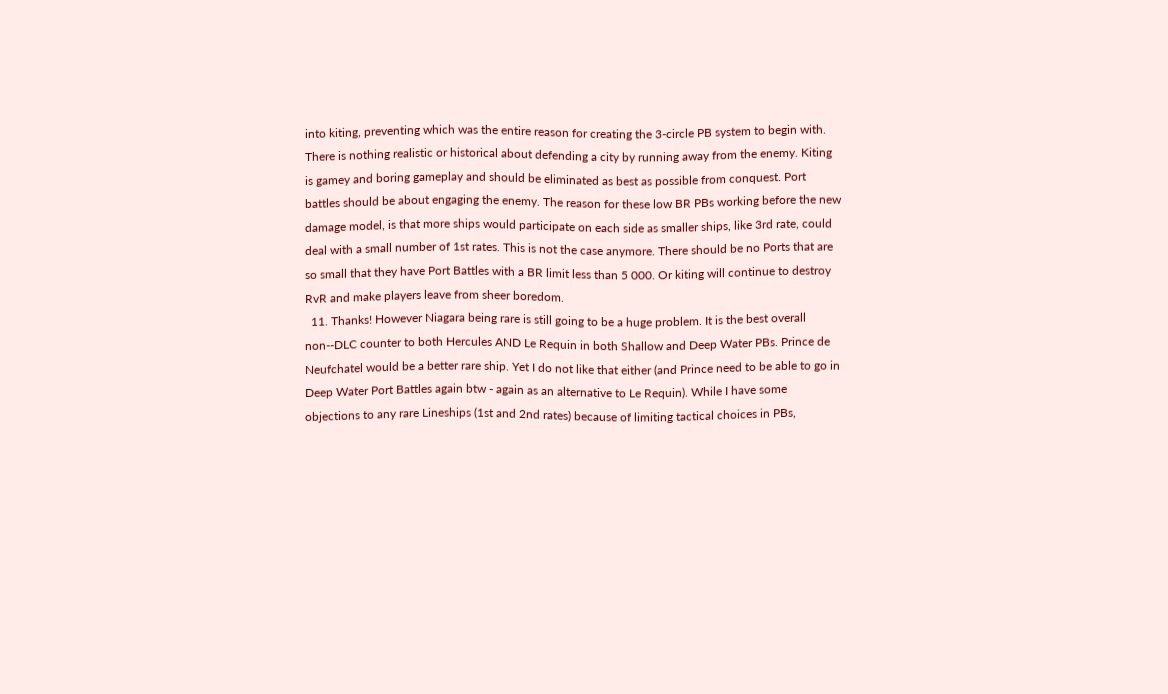into kiting, preventing which was the entire reason for creating the 3-circle PB system to begin with. There is nothing realistic or historical about defending a city by running away from the enemy. Kiting is gamey and boring gameplay and should be eliminated as best as possible from conquest. Port battles should be about engaging the enemy. The reason for these low BR PBs working before the new damage model, is that more ships would participate on each side as smaller ships, like 3rd rate, could deal with a small number of 1st rates. This is not the case anymore. There should be no Ports that are so small that they have Port Battles with a BR limit less than 5 000. Or kiting will continue to destroy RvR and make players leave from sheer boredom.
  11. Thanks! However Niagara being rare is still going to be a huge problem. It is the best overall non--DLC counter to both Hercules AND Le Requin in both Shallow and Deep Water PBs. Prince de Neufchatel would be a better rare ship. Yet I do not like that either (and Prince need to be able to go in Deep Water Port Battles again btw - again as an alternative to Le Requin). While I have some objections to any rare Lineships (1st and 2nd rates) because of limiting tactical choices in PBs,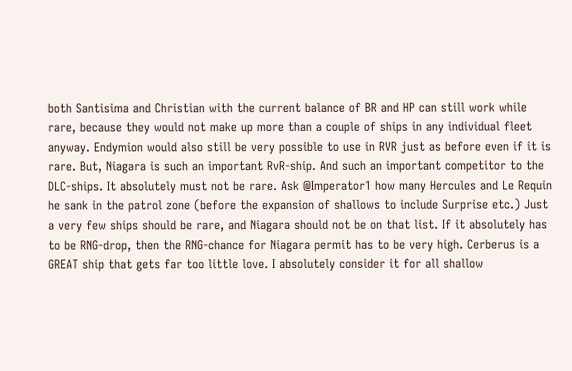both Santisima and Christian with the current balance of BR and HP can still work while rare, because they would not make up more than a couple of ships in any individual fleet anyway. Endymion would also still be very possible to use in RVR just as before even if it is rare. But, Niagara is such an important RvR-ship. And such an important competitor to the DLC-ships. It absolutely must not be rare. Ask @Imperator1 how many Hercules and Le Requin he sank in the patrol zone (before the expansion of shallows to include Surprise etc.) Just a very few ships should be rare, and Niagara should not be on that list. If it absolutely has to be RNG-drop, then the RNG-chance for Niagara permit has to be very high. Cerberus is a GREAT ship that gets far too little love. I absolutely consider it for all shallow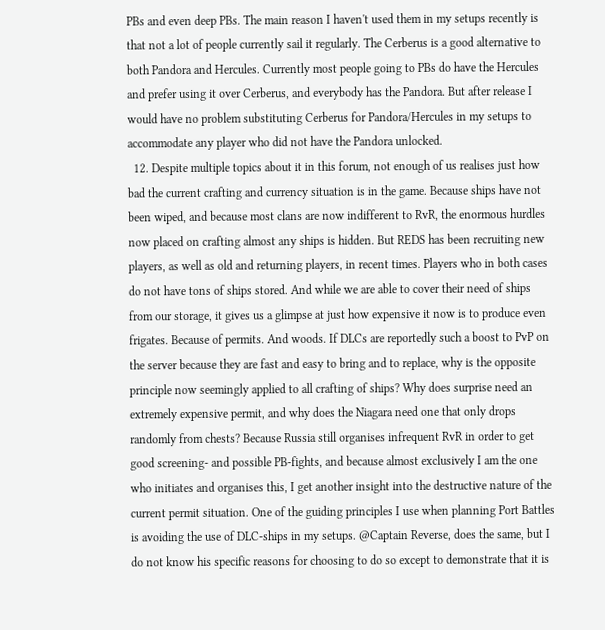PBs and even deep PBs. The main reason I haven't used them in my setups recently is that not a lot of people currently sail it regularly. The Cerberus is a good alternative to both Pandora and Hercules. Currently most people going to PBs do have the Hercules and prefer using it over Cerberus, and everybody has the Pandora. But after release I would have no problem substituting Cerberus for Pandora/Hercules in my setups to accommodate any player who did not have the Pandora unlocked.
  12. Despite multiple topics about it in this forum, not enough of us realises just how bad the current crafting and currency situation is in the game. Because ships have not been wiped, and because most clans are now indifferent to RvR, the enormous hurdles now placed on crafting almost any ships is hidden. But REDS has been recruiting new players, as well as old and returning players, in recent times. Players who in both cases do not have tons of ships stored. And while we are able to cover their need of ships from our storage, it gives us a glimpse at just how expensive it now is to produce even frigates. Because of permits. And woods. If DLCs are reportedly such a boost to PvP on the server because they are fast and easy to bring and to replace, why is the opposite principle now seemingly applied to all crafting of ships? Why does surprise need an extremely expensive permit, and why does the Niagara need one that only drops randomly from chests? Because Russia still organises infrequent RvR in order to get good screening- and possible PB-fights, and because almost exclusively I am the one who initiates and organises this, I get another insight into the destructive nature of the current permit situation. One of the guiding principles I use when planning Port Battles is avoiding the use of DLC-ships in my setups. @Captain Reverse, does the same, but I do not know his specific reasons for choosing to do so except to demonstrate that it is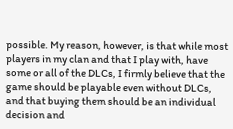possible. My reason, however, is that while most players in my clan and that I play with, have some or all of the DLCs, I firmly believe that the game should be playable even without DLCs, and that buying them should be an individual decision and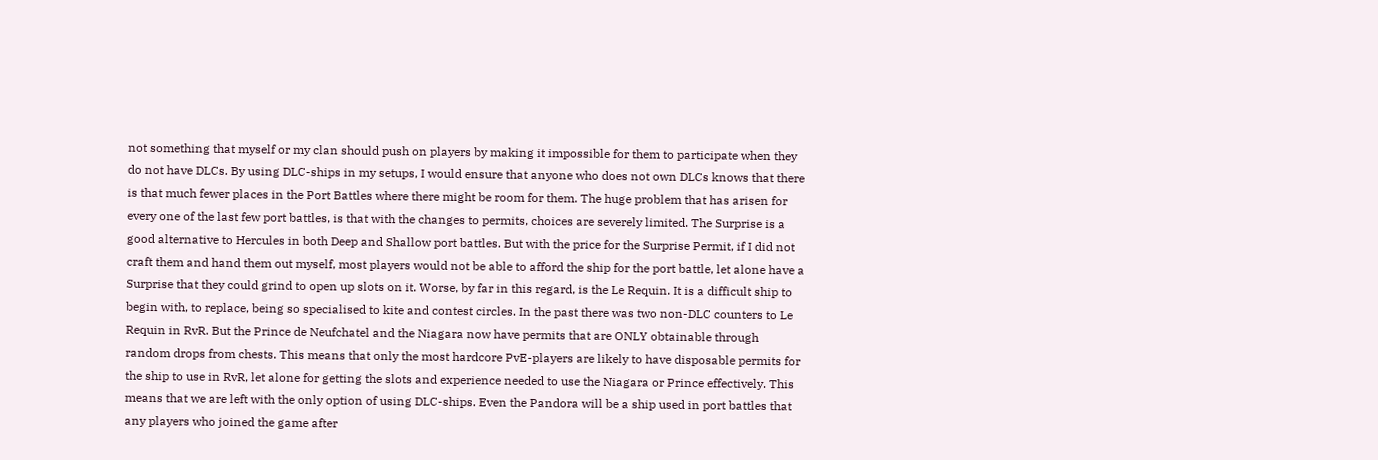not something that myself or my clan should push on players by making it impossible for them to participate when they do not have DLCs. By using DLC-ships in my setups, I would ensure that anyone who does not own DLCs knows that there is that much fewer places in the Port Battles where there might be room for them. The huge problem that has arisen for every one of the last few port battles, is that with the changes to permits, choices are severely limited. The Surprise is a good alternative to Hercules in both Deep and Shallow port battles. But with the price for the Surprise Permit, if I did not craft them and hand them out myself, most players would not be able to afford the ship for the port battle, let alone have a Surprise that they could grind to open up slots on it. Worse, by far in this regard, is the Le Requin. It is a difficult ship to begin with, to replace, being so specialised to kite and contest circles. In the past there was two non-DLC counters to Le Requin in RvR. But the Prince de Neufchatel and the Niagara now have permits that are ONLY obtainable through random drops from chests. This means that only the most hardcore PvE-players are likely to have disposable permits for the ship to use in RvR, let alone for getting the slots and experience needed to use the Niagara or Prince effectively. This means that we are left with the only option of using DLC-ships. Even the Pandora will be a ship used in port battles that any players who joined the game after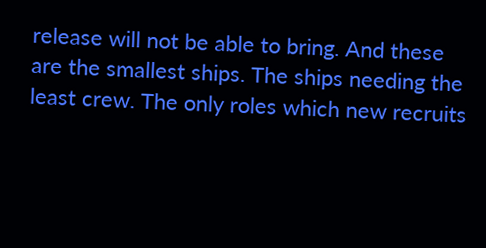release will not be able to bring. And these are the smallest ships. The ships needing the least crew. The only roles which new recruits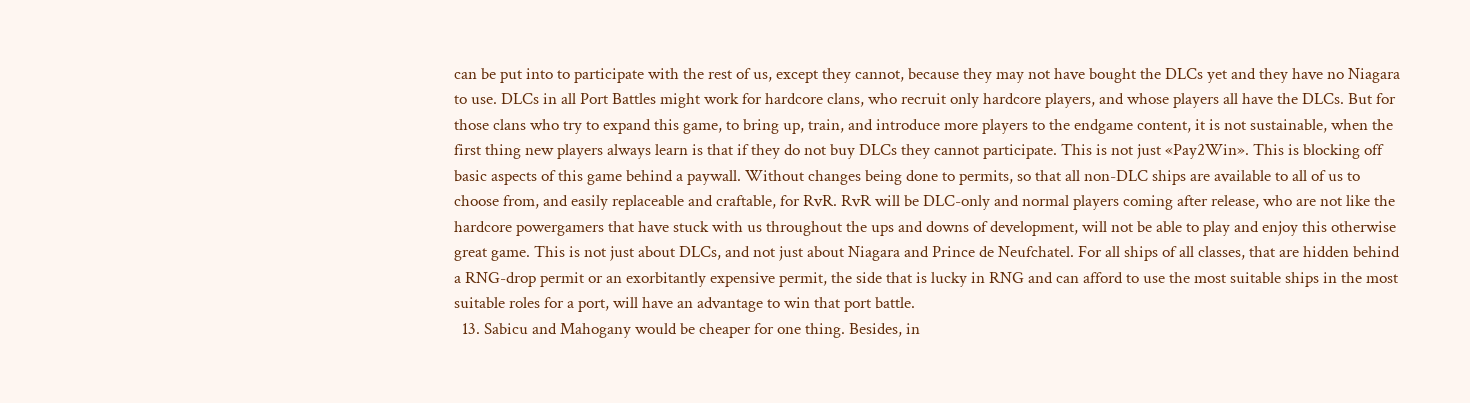can be put into to participate with the rest of us, except they cannot, because they may not have bought the DLCs yet and they have no Niagara to use. DLCs in all Port Battles might work for hardcore clans, who recruit only hardcore players, and whose players all have the DLCs. But for those clans who try to expand this game, to bring up, train, and introduce more players to the endgame content, it is not sustainable, when the first thing new players always learn is that if they do not buy DLCs they cannot participate. This is not just «Pay2Win». This is blocking off basic aspects of this game behind a paywall. Without changes being done to permits, so that all non-DLC ships are available to all of us to choose from, and easily replaceable and craftable, for RvR. RvR will be DLC-only and normal players coming after release, who are not like the hardcore powergamers that have stuck with us throughout the ups and downs of development, will not be able to play and enjoy this otherwise great game. This is not just about DLCs, and not just about Niagara and Prince de Neufchatel. For all ships of all classes, that are hidden behind a RNG-drop permit or an exorbitantly expensive permit, the side that is lucky in RNG and can afford to use the most suitable ships in the most suitable roles for a port, will have an advantage to win that port battle.
  13. Sabicu and Mahogany would be cheaper for one thing. Besides, in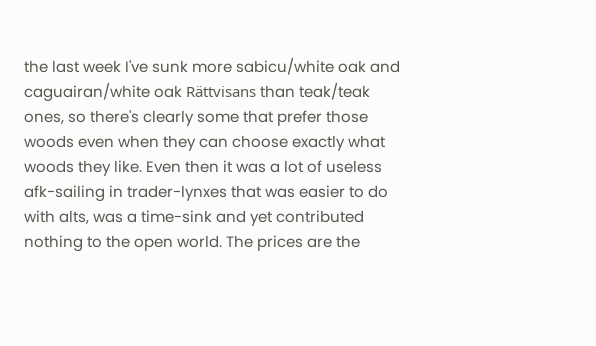the last week I've sunk more sabicu/white oak and caguairan/white oak Rättvisans than teak/teak ones, so there's clearly some that prefer those woods even when they can choose exactly what woods they like. Even then it was a lot of useless afk-sailing in trader-lynxes that was easier to do with alts, was a time-sink and yet contributed nothing to the open world. The prices are the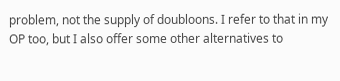problem, not the supply of doubloons. I refer to that in my OP too, but I also offer some other alternatives to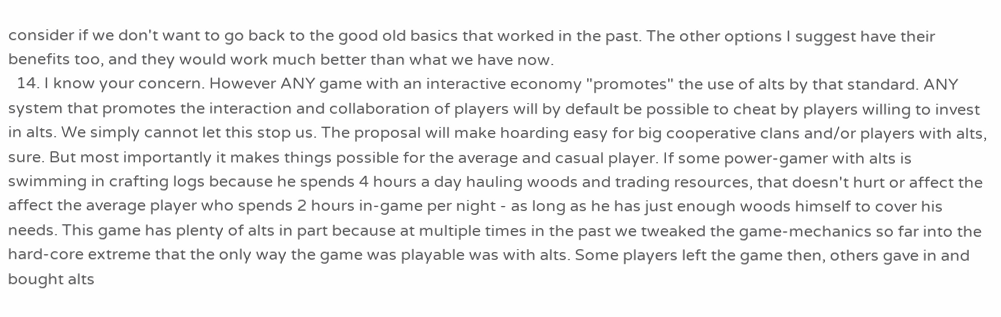consider if we don't want to go back to the good old basics that worked in the past. The other options I suggest have their benefits too, and they would work much better than what we have now.
  14. I know your concern. However ANY game with an interactive economy "promotes" the use of alts by that standard. ANY system that promotes the interaction and collaboration of players will by default be possible to cheat by players willing to invest in alts. We simply cannot let this stop us. The proposal will make hoarding easy for big cooperative clans and/or players with alts, sure. But most importantly it makes things possible for the average and casual player. If some power-gamer with alts is swimming in crafting logs because he spends 4 hours a day hauling woods and trading resources, that doesn't hurt or affect the affect the average player who spends 2 hours in-game per night - as long as he has just enough woods himself to cover his needs. This game has plenty of alts in part because at multiple times in the past we tweaked the game-mechanics so far into the hard-core extreme that the only way the game was playable was with alts. Some players left the game then, others gave in and bought alts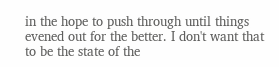in the hope to push through until things evened out for the better. I don't want that to be the state of the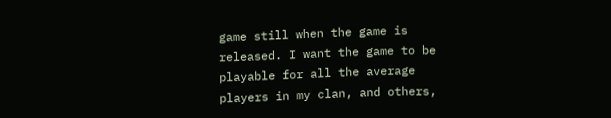game still when the game is released. I want the game to be playable for all the average players in my clan, and others,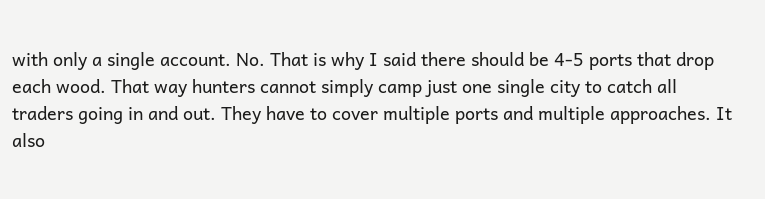with only a single account. No. That is why I said there should be 4-5 ports that drop each wood. That way hunters cannot simply camp just one single city to catch all traders going in and out. They have to cover multiple ports and multiple approaches. It also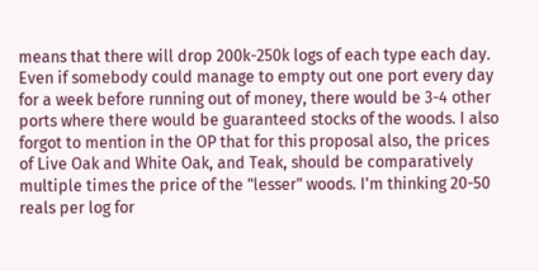means that there will drop 200k-250k logs of each type each day. Even if somebody could manage to empty out one port every day for a week before running out of money, there would be 3-4 other ports where there would be guaranteed stocks of the woods. I also forgot to mention in the OP that for this proposal also, the prices of Live Oak and White Oak, and Teak, should be comparatively multiple times the price of the "lesser" woods. I'm thinking 20-50 reals per log for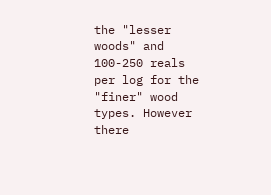the "lesser woods" and 100-250 reals per log for the "finer" wood types. However there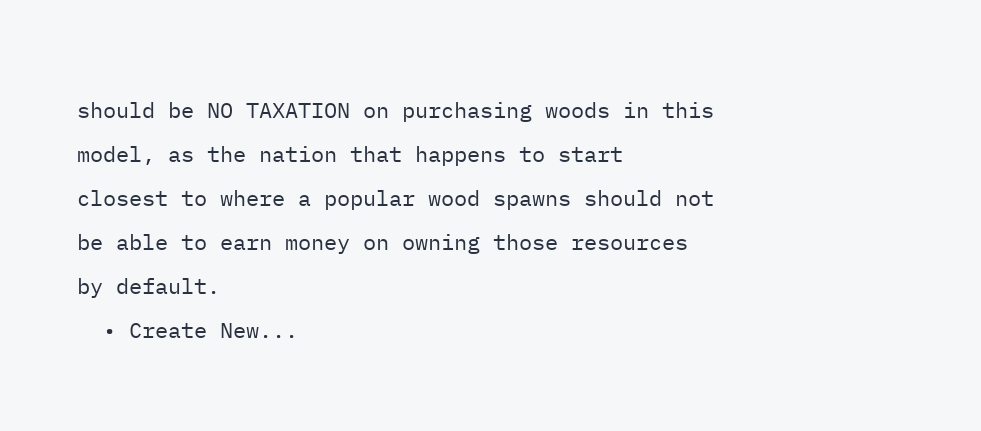should be NO TAXATION on purchasing woods in this model, as the nation that happens to start closest to where a popular wood spawns should not be able to earn money on owning those resources by default.
  • Create New...